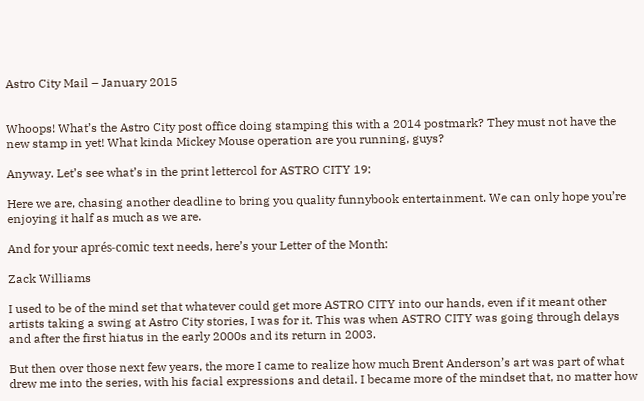Astro City Mail – January 2015


Whoops! What’s the Astro City post office doing stamping this with a 2014 postmark? They must not have the new stamp in yet! What kinda Mickey Mouse operation are you running, guys?

Anyway. Let’s see what’s in the print lettercol for ASTRO CITY 19:

Here we are, chasing another deadline to bring you quality funnybook entertainment. We can only hope you’re enjoying it half as much as we are.

And for your aprés-comic text needs, here’s your Letter of the Month:

Zack Williams

I used to be of the mind set that whatever could get more ASTRO CITY into our hands, even if it meant other artists taking a swing at Astro City stories, I was for it. This was when ASTRO CITY was going through delays and after the first hiatus in the early 2000s and its return in 2003.

But then over those next few years, the more I came to realize how much Brent Anderson’s art was part of what drew me into the series, with his facial expressions and detail. I became more of the mindset that, no matter how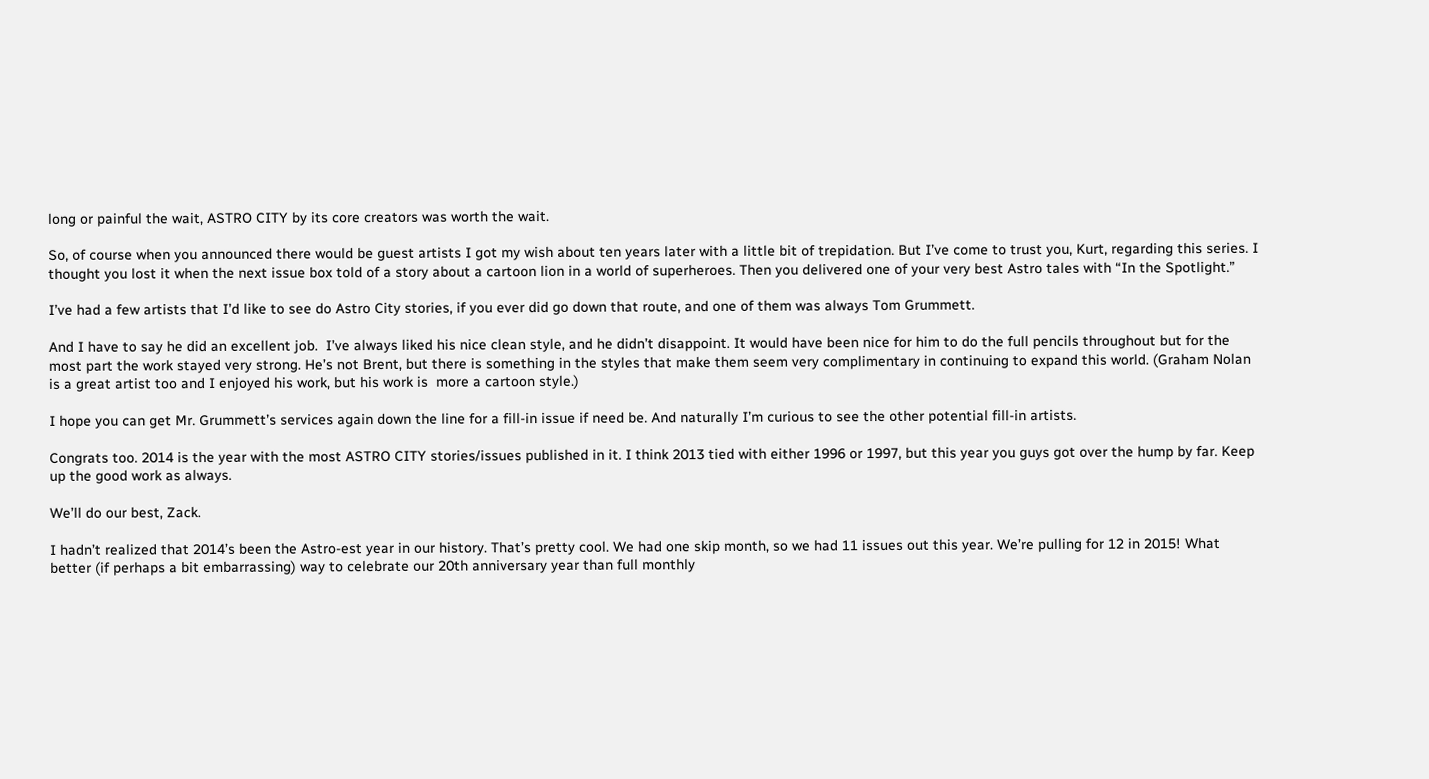long or painful the wait, ASTRO CITY by its core creators was worth the wait.

So, of course when you announced there would be guest artists I got my wish about ten years later with a little bit of trepidation. But I’ve come to trust you, Kurt, regarding this series. I thought you lost it when the next issue box told of a story about a cartoon lion in a world of superheroes. Then you delivered one of your very best Astro tales with “In the Spotlight.”

I’ve had a few artists that I’d like to see do Astro City stories, if you ever did go down that route, and one of them was always Tom Grummett.

And I have to say he did an excellent job.  I’ve always liked his nice clean style, and he didn’t disappoint. It would have been nice for him to do the full pencils throughout but for the most part the work stayed very strong. He’s not Brent, but there is something in the styles that make them seem very complimentary in continuing to expand this world. (Graham Nolan is a great artist too and I enjoyed his work, but his work is  more a cartoon style.)

I hope you can get Mr. Grummett’s services again down the line for a fill-in issue if need be. And naturally I’m curious to see the other potential fill-in artists.

Congrats too. 2014 is the year with the most ASTRO CITY stories/issues published in it. I think 2013 tied with either 1996 or 1997, but this year you guys got over the hump by far. Keep up the good work as always.

We’ll do our best, Zack.

I hadn’t realized that 2014’s been the Astro-est year in our history. That’s pretty cool. We had one skip month, so we had 11 issues out this year. We’re pulling for 12 in 2015! What better (if perhaps a bit embarrassing) way to celebrate our 20th anniversary year than full monthly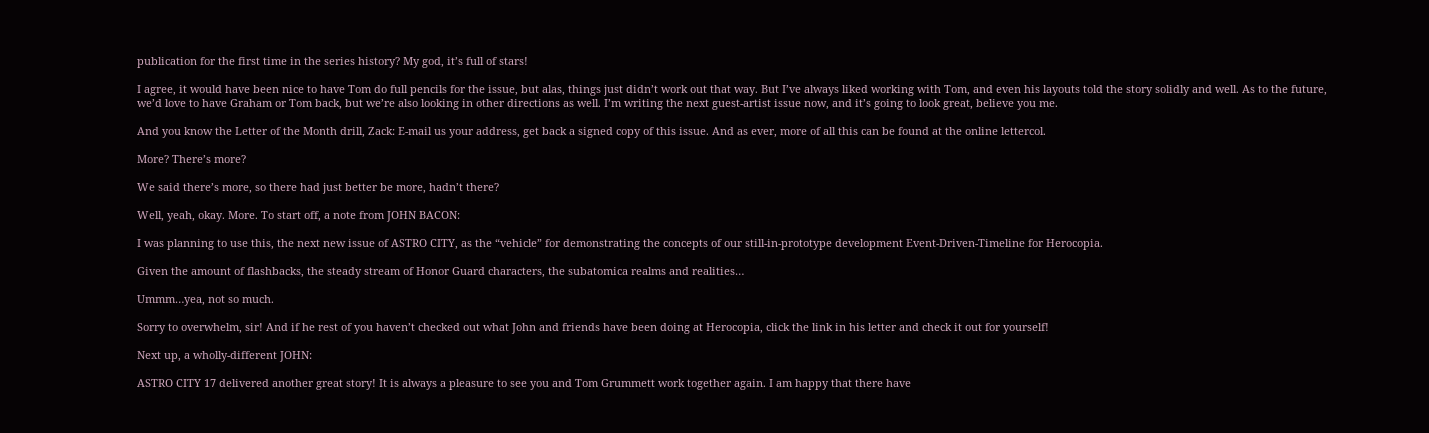publication for the first time in the series history? My god, it’s full of stars!

I agree, it would have been nice to have Tom do full pencils for the issue, but alas, things just didn’t work out that way. But I’ve always liked working with Tom, and even his layouts told the story solidly and well. As to the future, we’d love to have Graham or Tom back, but we’re also looking in other directions as well. I’m writing the next guest-artist issue now, and it’s going to look great, believe you me.

And you know the Letter of the Month drill, Zack: E-mail us your address, get back a signed copy of this issue. And as ever, more of all this can be found at the online lettercol.

More? There’s more?

We said there’s more, so there had just better be more, hadn’t there?

Well, yeah, okay. More. To start off, a note from JOHN BACON:

I was planning to use this, the next new issue of ASTRO CITY, as the “vehicle” for demonstrating the concepts of our still-in-prototype development Event-Driven-Timeline for Herocopia.

Given the amount of flashbacks, the steady stream of Honor Guard characters, the subatomica realms and realities…

Ummm…yea, not so much.

Sorry to overwhelm, sir! And if he rest of you haven’t checked out what John and friends have been doing at Herocopia, click the link in his letter and check it out for yourself!

Next up, a wholly-different JOHN:

ASTRO CITY 17 delivered another great story! It is always a pleasure to see you and Tom Grummett work together again. I am happy that there have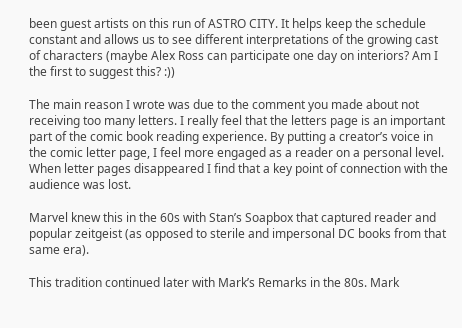been guest artists on this run of ASTRO CITY. It helps keep the schedule constant and allows us to see different interpretations of the growing cast of characters (maybe Alex Ross can participate one day on interiors? Am I the first to suggest this? :))

The main reason I wrote was due to the comment you made about not receiving too many letters. I really feel that the letters page is an important part of the comic book reading experience. By putting a creator’s voice in the comic letter page, I feel more engaged as a reader on a personal level. When letter pages disappeared I find that a key point of connection with the audience was lost.

Marvel knew this in the 60s with Stan’s Soapbox that captured reader and popular zeitgeist (as opposed to sterile and impersonal DC books from that same era).

This tradition continued later with Mark’s Remarks in the 80s. Mark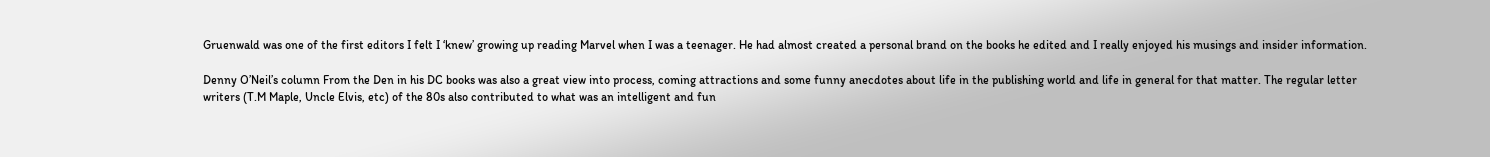Gruenwald was one of the first editors I felt I ‘knew’ growing up reading Marvel when I was a teenager. He had almost created a personal brand on the books he edited and I really enjoyed his musings and insider information.

Denny O’Neil’s column From the Den in his DC books was also a great view into process, coming attractions and some funny anecdotes about life in the publishing world and life in general for that matter. The regular letter writers (T.M Maple, Uncle Elvis, etc) of the 80s also contributed to what was an intelligent and fun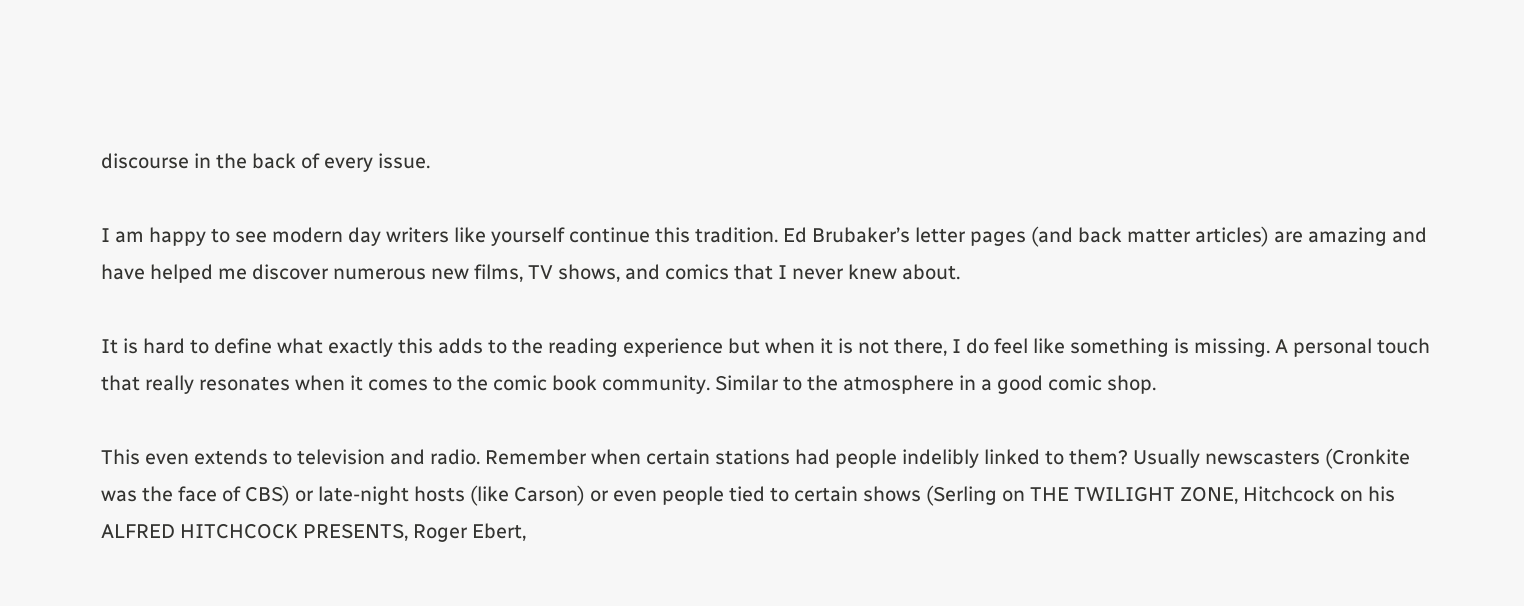discourse in the back of every issue.

I am happy to see modern day writers like yourself continue this tradition. Ed Brubaker’s letter pages (and back matter articles) are amazing and have helped me discover numerous new films, TV shows, and comics that I never knew about.

It is hard to define what exactly this adds to the reading experience but when it is not there, I do feel like something is missing. A personal touch that really resonates when it comes to the comic book community. Similar to the atmosphere in a good comic shop.

This even extends to television and radio. Remember when certain stations had people indelibly linked to them? Usually newscasters (Cronkite was the face of CBS) or late-night hosts (like Carson) or even people tied to certain shows (Serling on THE TWILIGHT ZONE, Hitchcock on his ALFRED HITCHCOCK PRESENTS, Roger Ebert,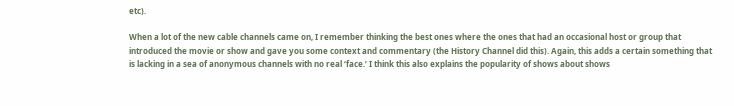etc).

When a lot of the new cable channels came on, I remember thinking the best ones where the ones that had an occasional host or group that introduced the movie or show and gave you some context and commentary (the History Channel did this). Again, this adds a certain something that is lacking in a sea of anonymous channels with no real ‘face.’ I think this also explains the popularity of shows about shows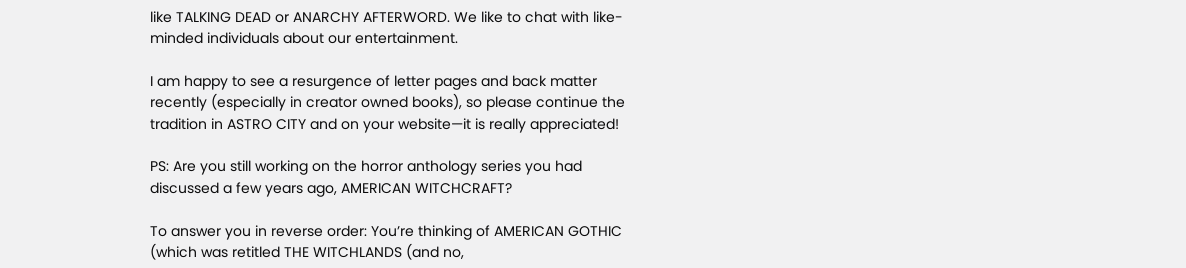like TALKING DEAD or ANARCHY AFTERWORD. We like to chat with like-minded individuals about our entertainment.

I am happy to see a resurgence of letter pages and back matter recently (especially in creator owned books), so please continue the tradition in ASTRO CITY and on your website—it is really appreciated!

PS: Are you still working on the horror anthology series you had discussed a few years ago, AMERICAN WITCHCRAFT?

To answer you in reverse order: You’re thinking of AMERICAN GOTHIC (which was retitled THE WITCHLANDS (and no,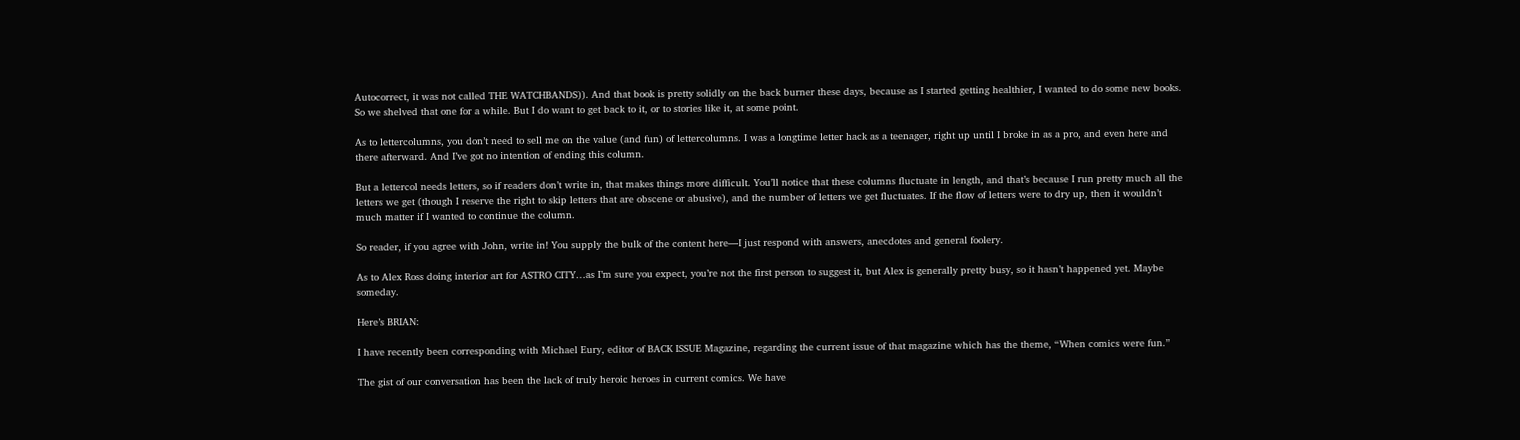Autocorrect, it was not called THE WATCHBANDS)). And that book is pretty solidly on the back burner these days, because as I started getting healthier, I wanted to do some new books. So we shelved that one for a while. But I do want to get back to it, or to stories like it, at some point.

As to lettercolumns, you don’t need to sell me on the value (and fun) of lettercolumns. I was a longtime letter hack as a teenager, right up until I broke in as a pro, and even here and there afterward. And I’ve got no intention of ending this column.

But a lettercol needs letters, so if readers don’t write in, that makes things more difficult. You’ll notice that these columns fluctuate in length, and that’s because I run pretty much all the letters we get (though I reserve the right to skip letters that are obscene or abusive), and the number of letters we get fluctuates. If the flow of letters were to dry up, then it wouldn’t much matter if I wanted to continue the column.

So reader, if you agree with John, write in! You supply the bulk of the content here—I just respond with answers, anecdotes and general foolery.

As to Alex Ross doing interior art for ASTRO CITY…as I’m sure you expect, you’re not the first person to suggest it, but Alex is generally pretty busy, so it hasn’t happened yet. Maybe someday.

Here’s BRIAN:

I have recently been corresponding with Michael Eury, editor of BACK ISSUE Magazine, regarding the current issue of that magazine which has the theme, “When comics were fun.”

The gist of our conversation has been the lack of truly heroic heroes in current comics. We have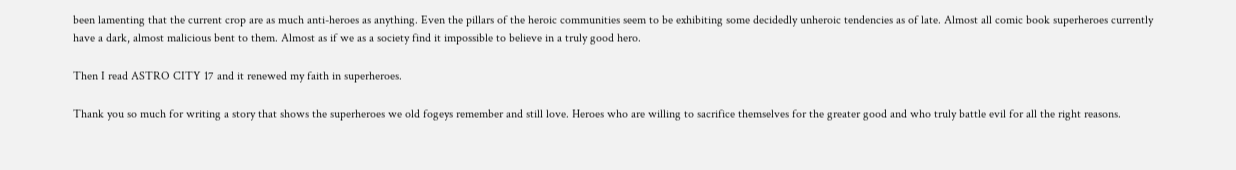been lamenting that the current crop are as much anti-heroes as anything. Even the pillars of the heroic communities seem to be exhibiting some decidedly unheroic tendencies as of late. Almost all comic book superheroes currently have a dark, almost malicious bent to them. Almost as if we as a society find it impossible to believe in a truly good hero.

Then I read ASTRO CITY 17 and it renewed my faith in superheroes.

Thank you so much for writing a story that shows the superheroes we old fogeys remember and still love. Heroes who are willing to sacrifice themselves for the greater good and who truly battle evil for all the right reasons.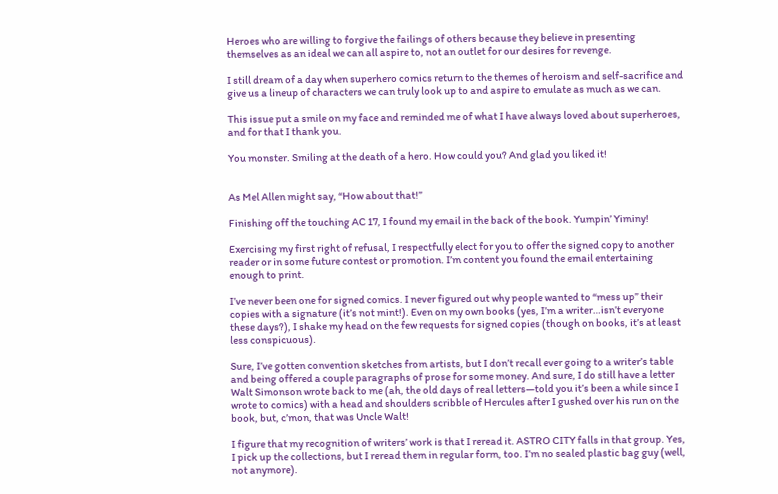Heroes who are willing to forgive the failings of others because they believe in presenting themselves as an ideal we can all aspire to, not an outlet for our desires for revenge.

I still dream of a day when superhero comics return to the themes of heroism and self-sacrifice and give us a lineup of characters we can truly look up to and aspire to emulate as much as we can.

This issue put a smile on my face and reminded me of what I have always loved about superheroes, and for that I thank you.

You monster. Smiling at the death of a hero. How could you? And glad you liked it!


As Mel Allen might say, “How about that!”

Finishing off the touching AC 17, I found my email in the back of the book. Yumpin’ Yiminy!

Exercising my first right of refusal, I respectfully elect for you to offer the signed copy to another reader or in some future contest or promotion. I’m content you found the email entertaining enough to print.

I’ve never been one for signed comics. I never figured out why people wanted to “mess up” their copies with a signature (it’s not mint!). Even on my own books (yes, I’m a writer…isn’t everyone these days?), I shake my head on the few requests for signed copies (though on books, it’s at least less conspicuous).

Sure, I’ve gotten convention sketches from artists, but I don’t recall ever going to a writer’s table and being offered a couple paragraphs of prose for some money. And sure, I do still have a letter Walt Simonson wrote back to me (ah, the old days of real letters—told you it’s been a while since I wrote to comics) with a head and shoulders scribble of Hercules after I gushed over his run on the book, but, c’mon, that was Uncle Walt!

I figure that my recognition of writers’ work is that I reread it. ASTRO CITY falls in that group. Yes, I pick up the collections, but I reread them in regular form, too. I’m no sealed plastic bag guy (well, not anymore).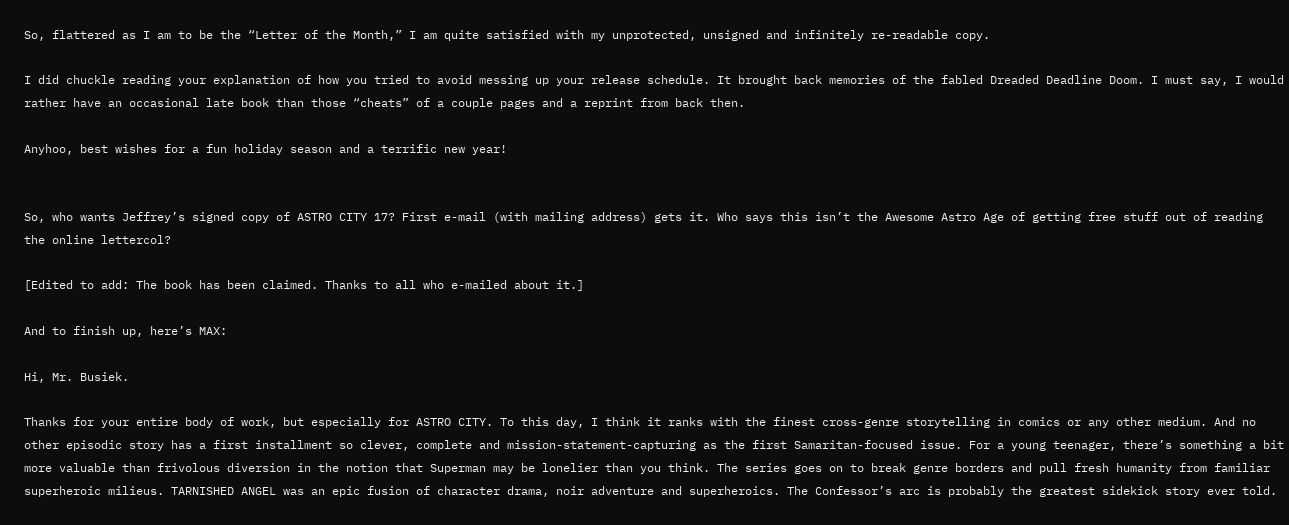So, flattered as I am to be the “Letter of the Month,” I am quite satisfied with my unprotected, unsigned and infinitely re-readable copy.

I did chuckle reading your explanation of how you tried to avoid messing up your release schedule. It brought back memories of the fabled Dreaded Deadline Doom. I must say, I would rather have an occasional late book than those “cheats” of a couple pages and a reprint from back then.

Anyhoo, best wishes for a fun holiday season and a terrific new year!


So, who wants Jeffrey’s signed copy of ASTRO CITY 17? First e-mail (with mailing address) gets it. Who says this isn’t the Awesome Astro Age of getting free stuff out of reading the online lettercol?

[Edited to add: The book has been claimed. Thanks to all who e-mailed about it.]

And to finish up, here’s MAX:

Hi, Mr. Busiek.

Thanks for your entire body of work, but especially for ASTRO CITY. To this day, I think it ranks with the finest cross-genre storytelling in comics or any other medium. And no other episodic story has a first installment so clever, complete and mission-statement-capturing as the first Samaritan-focused issue. For a young teenager, there’s something a bit more valuable than frivolous diversion in the notion that Superman may be lonelier than you think. The series goes on to break genre borders and pull fresh humanity from familiar superheroic milieus. TARNISHED ANGEL was an epic fusion of character drama, noir adventure and superheroics. The Confessor’s arc is probably the greatest sidekick story ever told.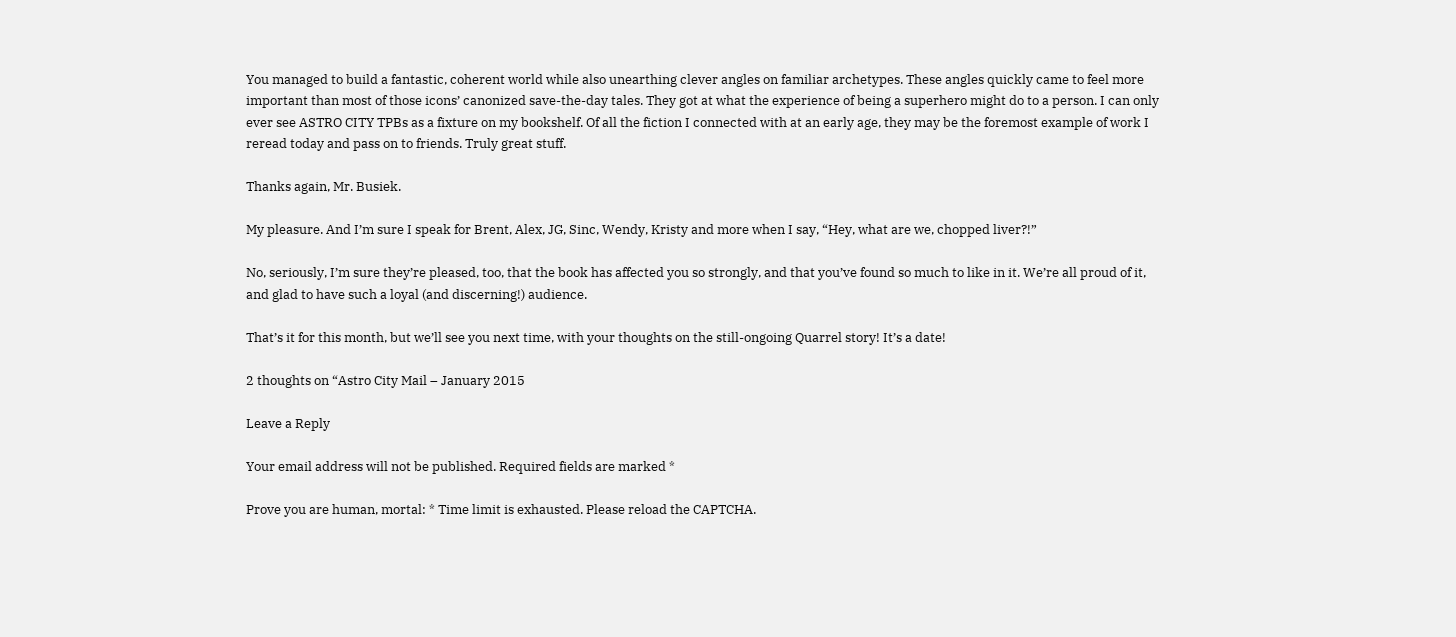You managed to build a fantastic, coherent world while also unearthing clever angles on familiar archetypes. These angles quickly came to feel more important than most of those icons’ canonized save-the-day tales. They got at what the experience of being a superhero might do to a person. I can only ever see ASTRO CITY TPBs as a fixture on my bookshelf. Of all the fiction I connected with at an early age, they may be the foremost example of work I reread today and pass on to friends. Truly great stuff.

Thanks again, Mr. Busiek.

My pleasure. And I’m sure I speak for Brent, Alex, JG, Sinc, Wendy, Kristy and more when I say, “Hey, what are we, chopped liver?!”

No, seriously, I’m sure they’re pleased, too, that the book has affected you so strongly, and that you’ve found so much to like in it. We’re all proud of it, and glad to have such a loyal (and discerning!) audience.

That’s it for this month, but we’ll see you next time, with your thoughts on the still-ongoing Quarrel story! It’s a date!

2 thoughts on “Astro City Mail – January 2015

Leave a Reply

Your email address will not be published. Required fields are marked *

Prove you are human, mortal: * Time limit is exhausted. Please reload the CAPTCHA.